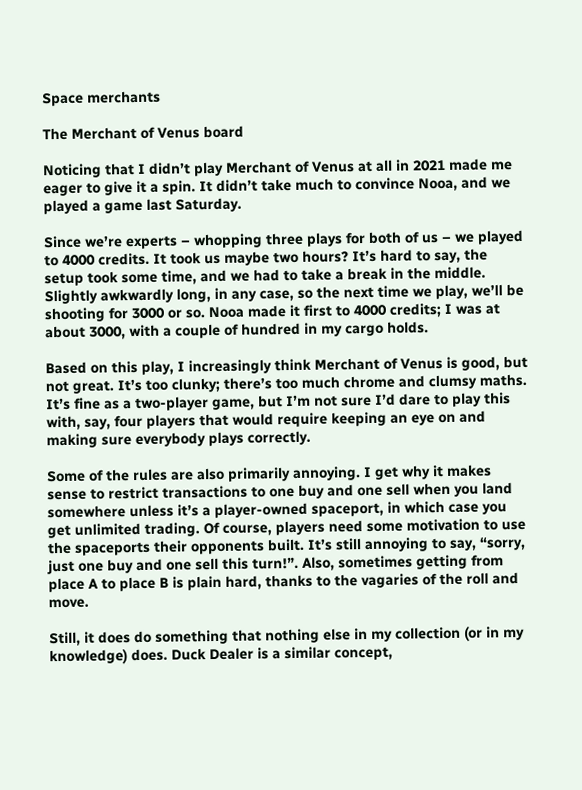Space merchants

The Merchant of Venus board

Noticing that I didn’t play Merchant of Venus at all in 2021 made me eager to give it a spin. It didn’t take much to convince Nooa, and we played a game last Saturday.

Since we’re experts – whopping three plays for both of us – we played to 4000 credits. It took us maybe two hours? It’s hard to say, the setup took some time, and we had to take a break in the middle. Slightly awkwardly long, in any case, so the next time we play, we’ll be shooting for 3000 or so. Nooa made it first to 4000 credits; I was at about 3000, with a couple of hundred in my cargo holds.

Based on this play, I increasingly think Merchant of Venus is good, but not great. It’s too clunky; there’s too much chrome and clumsy maths. It’s fine as a two-player game, but I’m not sure I’d dare to play this with, say, four players that would require keeping an eye on and making sure everybody plays correctly.

Some of the rules are also primarily annoying. I get why it makes sense to restrict transactions to one buy and one sell when you land somewhere unless it’s a player-owned spaceport, in which case you get unlimited trading. Of course, players need some motivation to use the spaceports their opponents built. It’s still annoying to say, “sorry, just one buy and one sell this turn!”. Also, sometimes getting from place A to place B is plain hard, thanks to the vagaries of the roll and move.

Still, it does do something that nothing else in my collection (or in my knowledge) does. Duck Dealer is a similar concept,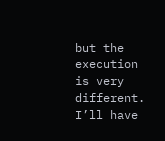but the execution is very different. I’ll have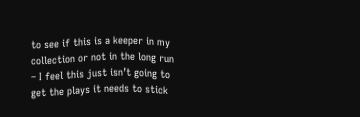to see if this is a keeper in my collection or not in the long run – I feel this just isn’t going to get the plays it needs to stick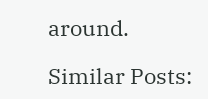around.

Similar Posts: